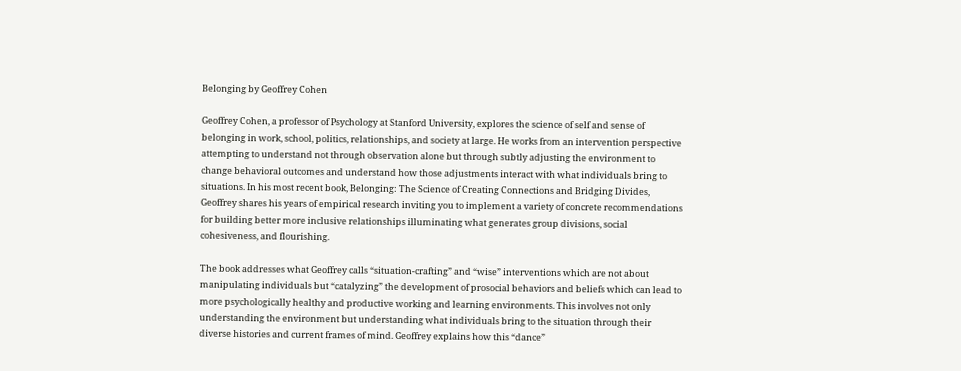Belonging by Geoffrey Cohen

Geoffrey Cohen, a professor of Psychology at Stanford University, explores the science of self and sense of belonging in work, school, politics, relationships, and society at large. He works from an intervention perspective attempting to understand not through observation alone but through subtly adjusting the environment to change behavioral outcomes and understand how those adjustments interact with what individuals bring to situations. In his most recent book, Belonging: The Science of Creating Connections and Bridging Divides, Geoffrey shares his years of empirical research inviting you to implement a variety of concrete recommendations for building better more inclusive relationships illuminating what generates group divisions, social cohesiveness, and flourishing.

The book addresses what Geoffrey calls “situation-crafting” and “wise” interventions which are not about manipulating individuals but “catalyzing” the development of prosocial behaviors and beliefs which can lead to more psychologically healthy and productive working and learning environments. This involves not only understanding the environment but understanding what individuals bring to the situation through their diverse histories and current frames of mind. Geoffrey explains how this “dance”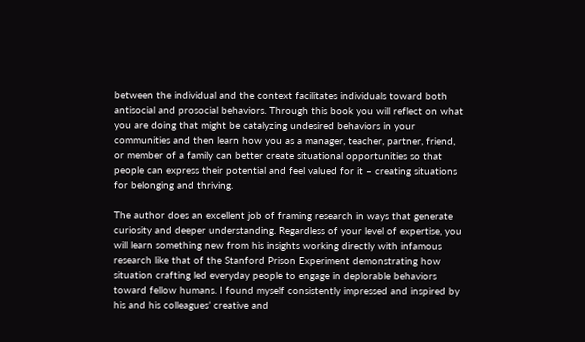between the individual and the context facilitates individuals toward both antisocial and prosocial behaviors. Through this book you will reflect on what you are doing that might be catalyzing undesired behaviors in your communities and then learn how you as a manager, teacher, partner, friend, or member of a family can better create situational opportunities so that people can express their potential and feel valued for it – creating situations for belonging and thriving.

The author does an excellent job of framing research in ways that generate curiosity and deeper understanding. Regardless of your level of expertise, you will learn something new from his insights working directly with infamous research like that of the Stanford Prison Experiment demonstrating how situation crafting led everyday people to engage in deplorable behaviors toward fellow humans. I found myself consistently impressed and inspired by his and his colleagues’ creative and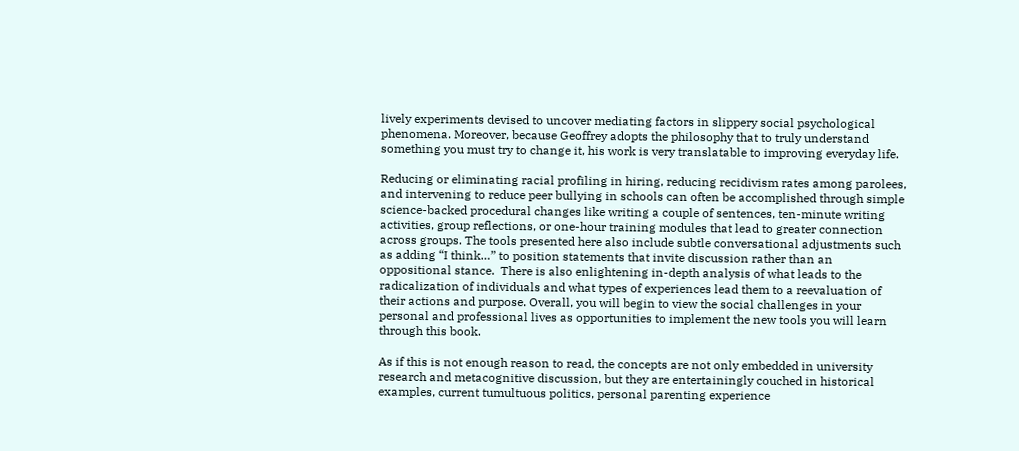lively experiments devised to uncover mediating factors in slippery social psychological phenomena. Moreover, because Geoffrey adopts the philosophy that to truly understand something you must try to change it, his work is very translatable to improving everyday life.

Reducing or eliminating racial profiling in hiring, reducing recidivism rates among parolees, and intervening to reduce peer bullying in schools can often be accomplished through simple science-backed procedural changes like writing a couple of sentences, ten-minute writing activities, group reflections, or one-hour training modules that lead to greater connection across groups. The tools presented here also include subtle conversational adjustments such as adding “I think…” to position statements that invite discussion rather than an oppositional stance.  There is also enlightening in-depth analysis of what leads to the radicalization of individuals and what types of experiences lead them to a reevaluation of their actions and purpose. Overall, you will begin to view the social challenges in your personal and professional lives as opportunities to implement the new tools you will learn through this book.

As if this is not enough reason to read, the concepts are not only embedded in university research and metacognitive discussion, but they are entertainingly couched in historical examples, current tumultuous politics, personal parenting experience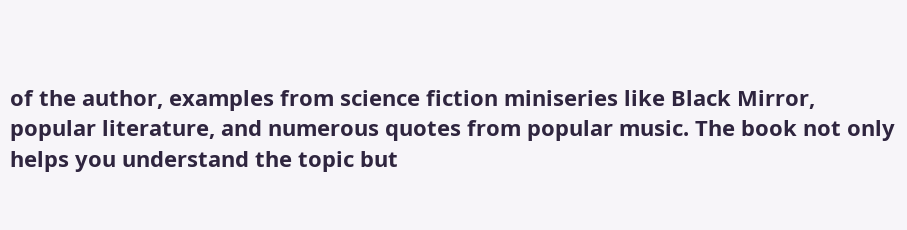of the author, examples from science fiction miniseries like Black Mirror, popular literature, and numerous quotes from popular music. The book not only helps you understand the topic but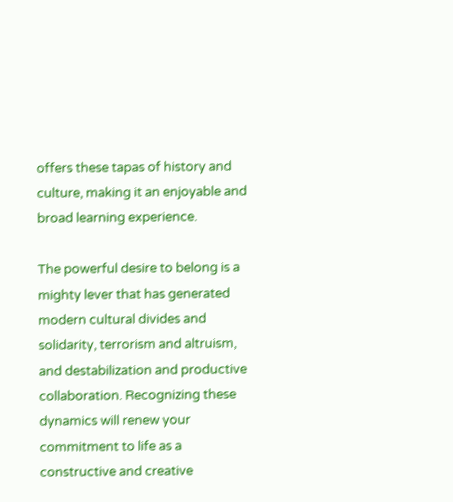offers these tapas of history and culture, making it an enjoyable and broad learning experience.

The powerful desire to belong is a mighty lever that has generated modern cultural divides and solidarity, terrorism and altruism, and destabilization and productive collaboration. Recognizing these dynamics will renew your commitment to life as a constructive and creative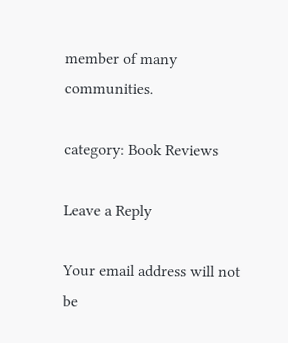member of many communities.

category: Book Reviews

Leave a Reply

Your email address will not be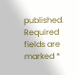published. Required fields are marked *